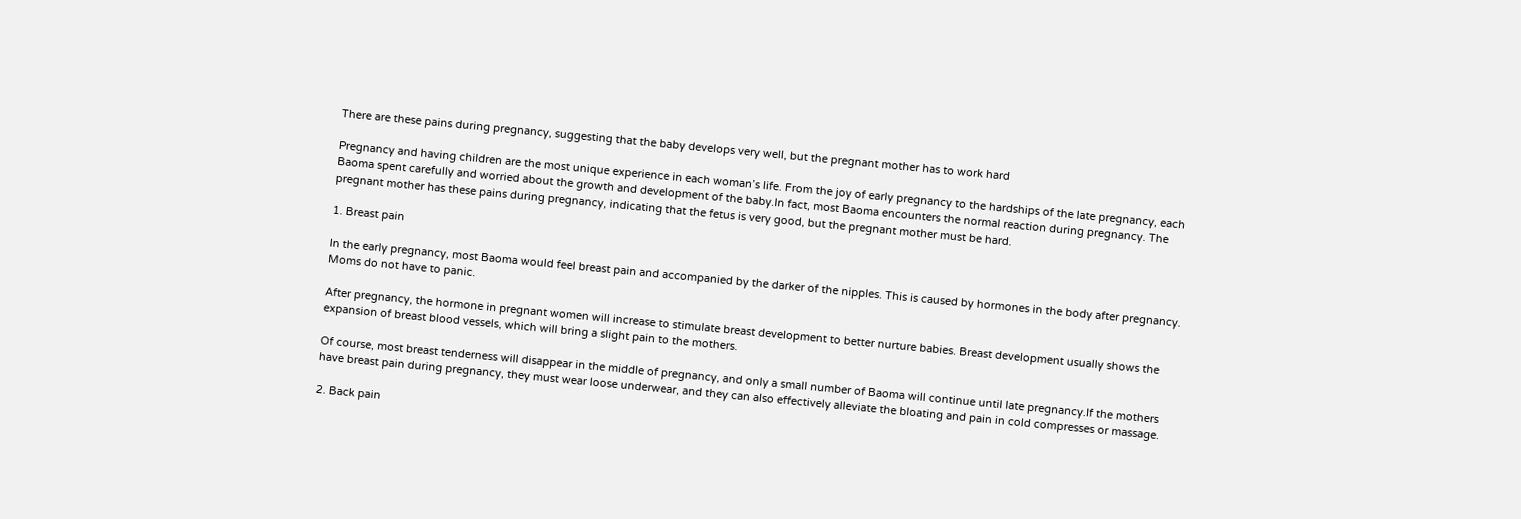There are these pains during pregnancy, suggesting that the baby develops very well, but the pregnant mother has to work hard

Pregnancy and having children are the most unique experience in each woman’s life. From the joy of early pregnancy to the hardships of the late pregnancy, each Baoma spent carefully and worried about the growth and development of the baby.In fact, most Baoma encounters the normal reaction during pregnancy. The pregnant mother has these pains during pregnancy, indicating that the fetus is very good, but the pregnant mother must be hard.

1. Breast pain

In the early pregnancy, most Baoma would feel breast pain and accompanied by the darker of the nipples. This is caused by hormones in the body after pregnancy. Moms do not have to panic.

After pregnancy, the hormone in pregnant women will increase to stimulate breast development to better nurture babies. Breast development usually shows the expansion of breast blood vessels, which will bring a slight pain to the mothers.

Of course, most breast tenderness will disappear in the middle of pregnancy, and only a small number of Baoma will continue until late pregnancy.If the mothers have breast pain during pregnancy, they must wear loose underwear, and they can also effectively alleviate the bloating and pain in cold compresses or massage.

2. Back pain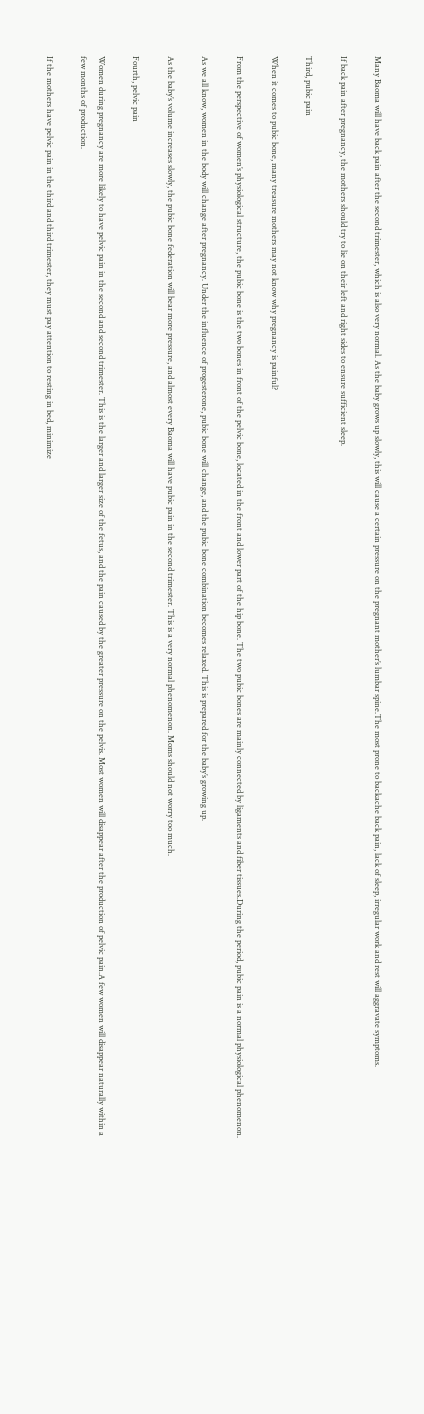Many Baoma will have back pain after the second trimester, which is also very normal. As the baby grows up slowly, this will cause a certain pressure on the pregnant mother’s lumbar spine.The most prone to backache back pain, lack of sleep, irregular work and rest will aggravate symptoms.

If back pain after pregnancy, the mothers should try to lie on their left and right sides to ensure sufficient sleep.

Third, pubic pain

When it comes to pubic bone, many treasure mothers may not know why pregnancy is painful?

From the perspective of women’s physiological structure, the pubic bone is the two bones in front of the pelvic bone, located in the front and lower part of the hip bone. The two pubic bones are mainly connected by ligaments and fiber tissues.During the period, pubic pain is a normal physiological phenomenon.

As we all know, women in the body will change after pregnancy. Under the influence of progesterone, pubic bone will change, and the pubic bone combination becomes relaxed. This is prepared for the baby’s growing up.

As the baby’s volume increases slowly, the pubic bone federation will bear more pressure, and almost every Baoma will have pubic pain in the second trimester. This is a very normal phenomenon. Moms should not worry too much.

Fourth, pelvic pain

Women during pregnancy are more likely to have pelvic pain in the second and second trimester. This is the larger and larger size of the fetus, and the pain caused by the greater pressure on the pelvis. Most women will disappear after the production of pelvic pain.A few women will disappear naturally within a few months of production.

If the mothers have pelvic pain in the third and third trimester, they must pay attention to resting in bed, minimize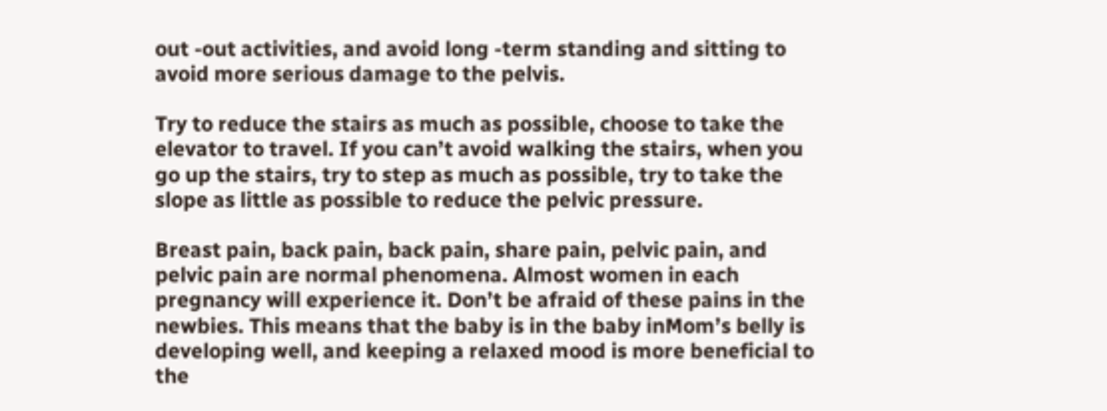out -out activities, and avoid long -term standing and sitting to avoid more serious damage to the pelvis.

Try to reduce the stairs as much as possible, choose to take the elevator to travel. If you can’t avoid walking the stairs, when you go up the stairs, try to step as much as possible, try to take the slope as little as possible to reduce the pelvic pressure.

Breast pain, back pain, back pain, share pain, pelvic pain, and pelvic pain are normal phenomena. Almost women in each pregnancy will experience it. Don’t be afraid of these pains in the newbies. This means that the baby is in the baby inMom’s belly is developing well, and keeping a relaxed mood is more beneficial to the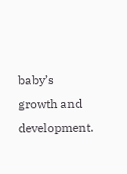baby’s growth and development.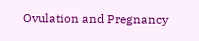Ovulation and Pregnancy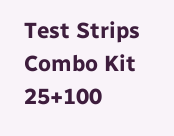Test Strips Combo Kit 25+100